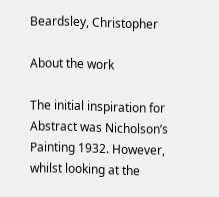Beardsley, Christopher

About the work

The initial inspiration for Abstract was Nicholson’s Painting 1932. However, whilst looking at the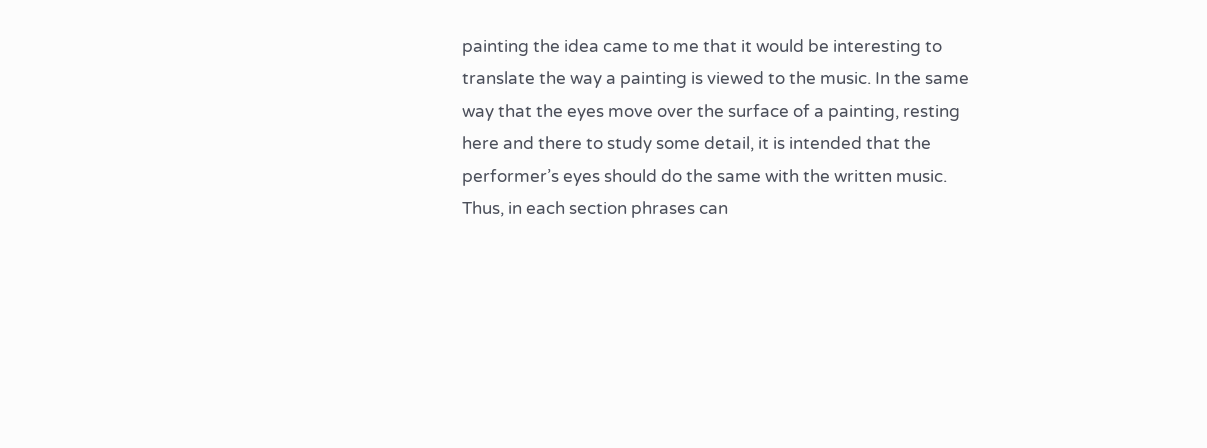painting the idea came to me that it would be interesting to translate the way a painting is viewed to the music. In the same way that the eyes move over the surface of a painting, resting here and there to study some detail, it is intended that the performer’s eyes should do the same with the written music. Thus, in each section phrases can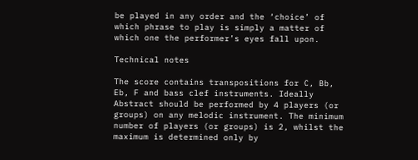be played in any order and the ‘choice’ of which phrase to play is simply a matter of which one the performer’s eyes fall upon.

Technical notes

The score contains transpositions for C, Bb, Eb, F and bass clef instruments. Ideally Abstract should be performed by 4 players (or groups) on any melodic instrument. The minimum number of players (or groups) is 2, whilst the maximum is determined only by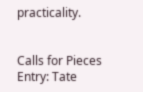practicality.


Calls for Pieces Entry: Tate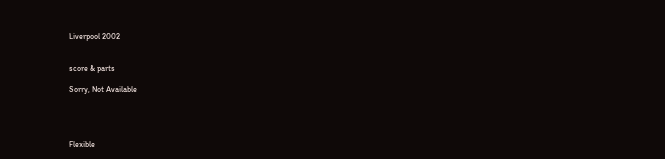Liverpool 2002


score & parts

Sorry, Not Available




Flexible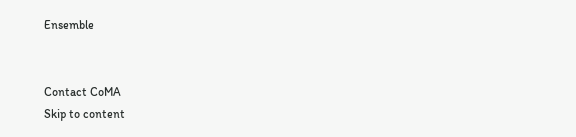Ensemble


Contact CoMA
Skip to content